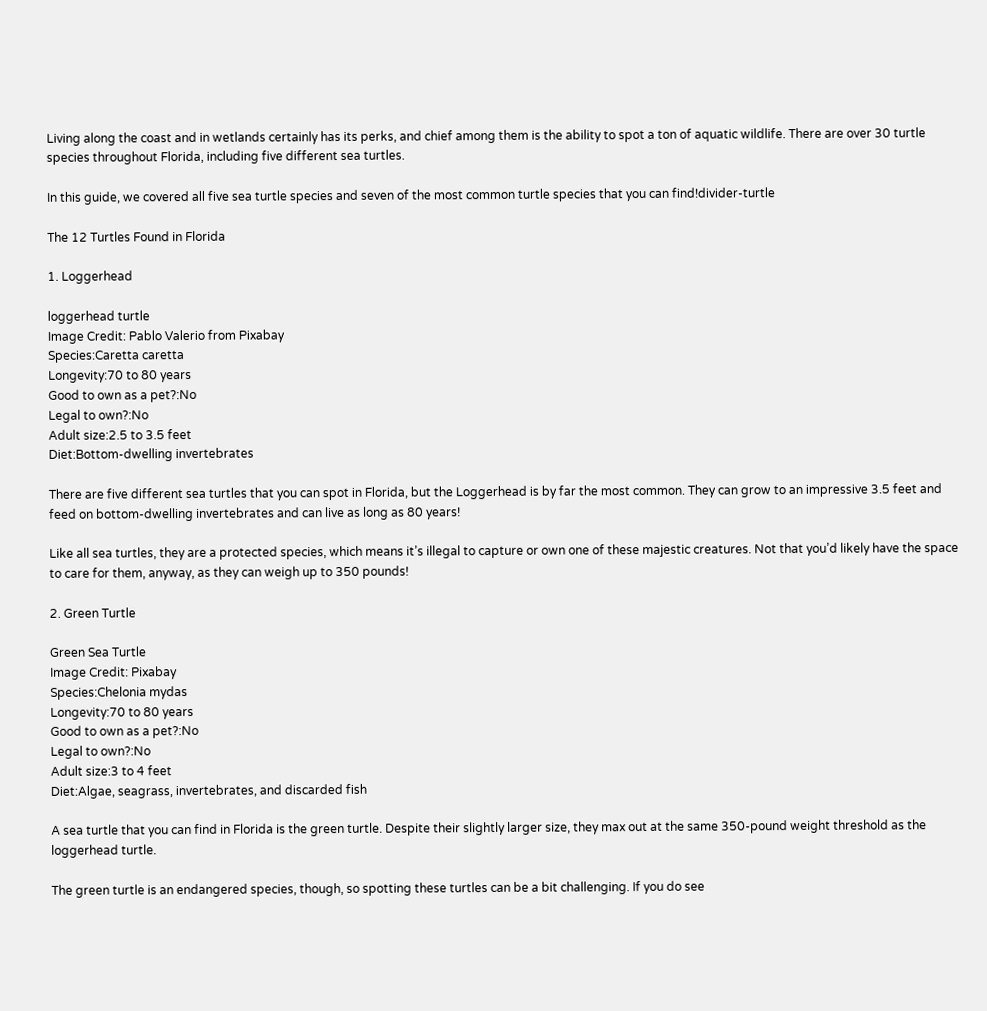Living along the coast and in wetlands certainly has its perks, and chief among them is the ability to spot a ton of aquatic wildlife. There are over 30 turtle species throughout Florida, including five different sea turtles.

In this guide, we covered all five sea turtle species and seven of the most common turtle species that you can find!divider-turtle

The 12 Turtles Found in Florida

1. Loggerhead

loggerhead turtle
Image Credit: Pablo Valerio from Pixabay
Species:Caretta caretta
Longevity:70 to 80 years
Good to own as a pet?:No
Legal to own?:No
Adult size:2.5 to 3.5 feet
Diet:Bottom-dwelling invertebrates

There are five different sea turtles that you can spot in Florida, but the Loggerhead is by far the most common. They can grow to an impressive 3.5 feet and feed on bottom-dwelling invertebrates and can live as long as 80 years!

Like all sea turtles, they are a protected species, which means it’s illegal to capture or own one of these majestic creatures. Not that you’d likely have the space to care for them, anyway, as they can weigh up to 350 pounds!

2. Green Turtle

Green Sea Turtle
Image Credit: Pixabay
Species:Chelonia mydas
Longevity:70 to 80 years
Good to own as a pet?:No
Legal to own?:No
Adult size:3 to 4 feet
Diet:Algae, seagrass, invertebrates, and discarded fish

A sea turtle that you can find in Florida is the green turtle. Despite their slightly larger size, they max out at the same 350-pound weight threshold as the loggerhead turtle.

The green turtle is an endangered species, though, so spotting these turtles can be a bit challenging. If you do see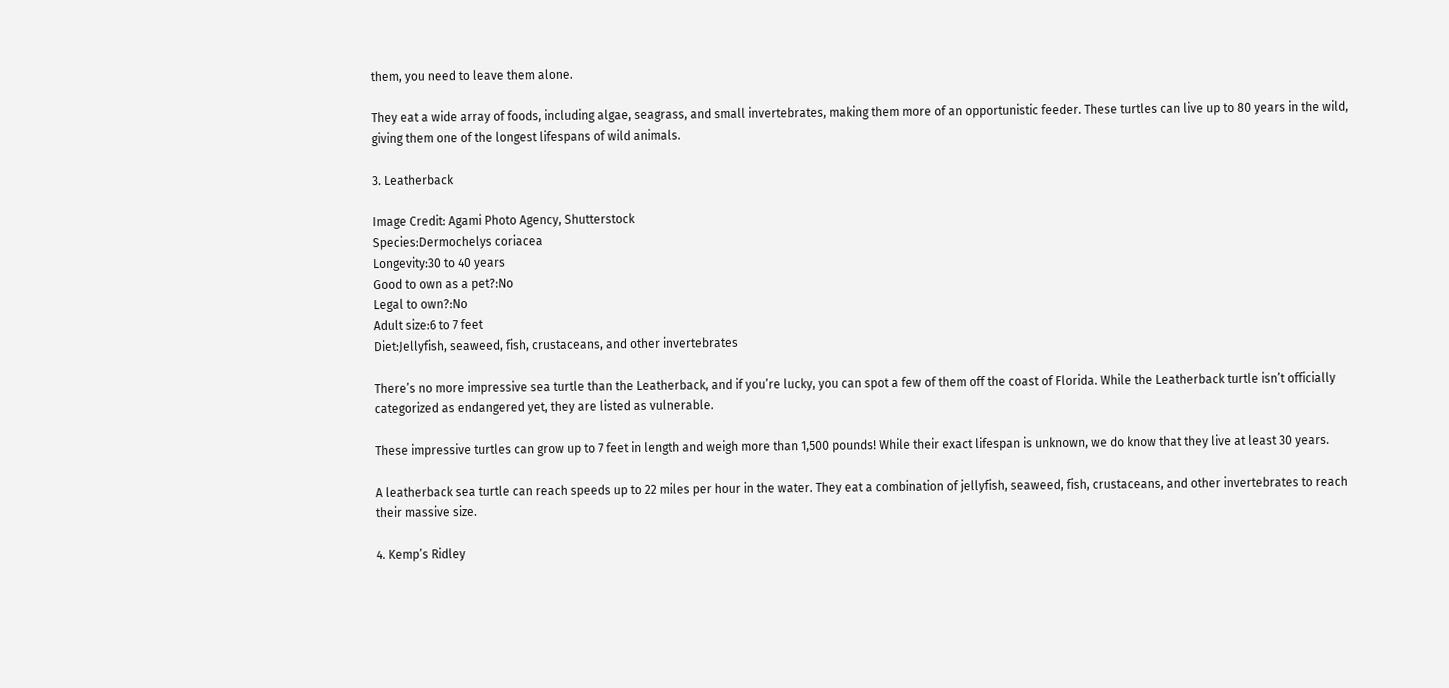them, you need to leave them alone.

They eat a wide array of foods, including algae, seagrass, and small invertebrates, making them more of an opportunistic feeder. These turtles can live up to 80 years in the wild, giving them one of the longest lifespans of wild animals.

3. Leatherback

Image Credit: Agami Photo Agency, Shutterstock
Species:Dermochelys coriacea
Longevity:30 to 40 years
Good to own as a pet?:No
Legal to own?:No
Adult size:6 to 7 feet
Diet:Jellyfish, seaweed, fish, crustaceans, and other invertebrates

There’s no more impressive sea turtle than the Leatherback, and if you’re lucky, you can spot a few of them off the coast of Florida. While the Leatherback turtle isn’t officially categorized as endangered yet, they are listed as vulnerable.

These impressive turtles can grow up to 7 feet in length and weigh more than 1,500 pounds! While their exact lifespan is unknown, we do know that they live at least 30 years.

A leatherback sea turtle can reach speeds up to 22 miles per hour in the water. They eat a combination of jellyfish, seaweed, fish, crustaceans, and other invertebrates to reach their massive size.

4. Kemp’s Ridley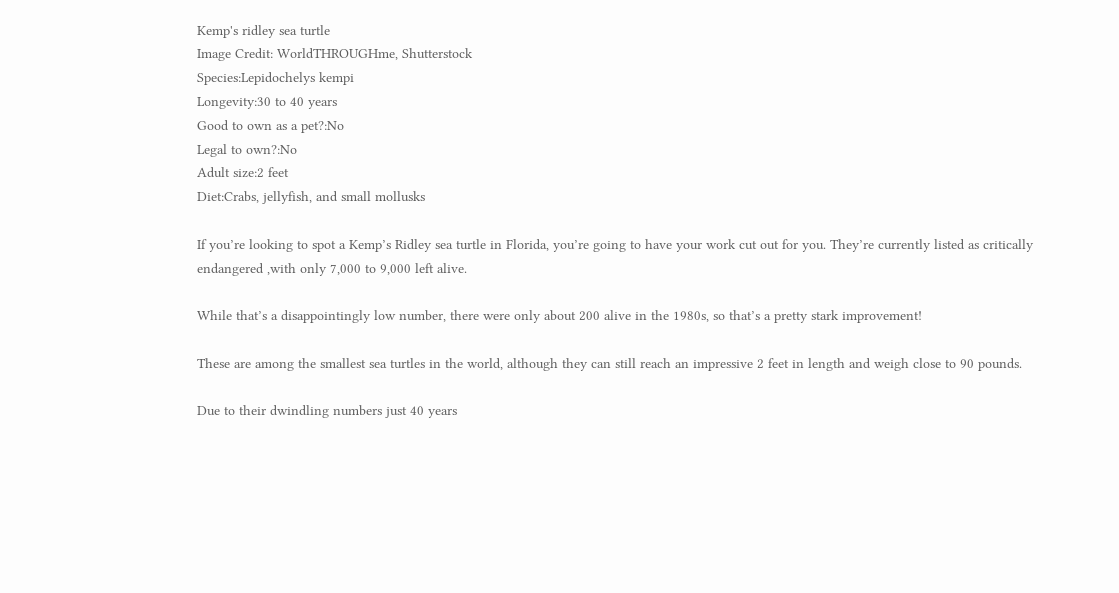Kemp's ridley sea turtle
Image Credit: WorldTHROUGHme, Shutterstock
Species:Lepidochelys kempi
Longevity:30 to 40 years
Good to own as a pet?:No
Legal to own?:No
Adult size:2 feet
Diet:Crabs, jellyfish, and small mollusks

If you’re looking to spot a Kemp’s Ridley sea turtle in Florida, you’re going to have your work cut out for you. They’re currently listed as critically endangered ,with only 7,000 to 9,000 left alive.

While that’s a disappointingly low number, there were only about 200 alive in the 1980s, so that’s a pretty stark improvement!

These are among the smallest sea turtles in the world, although they can still reach an impressive 2 feet in length and weigh close to 90 pounds.

Due to their dwindling numbers just 40 years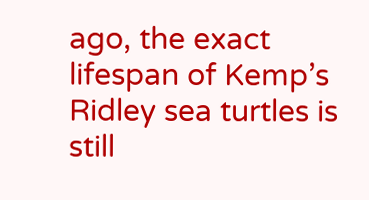ago, the exact lifespan of Kemp’s Ridley sea turtles is still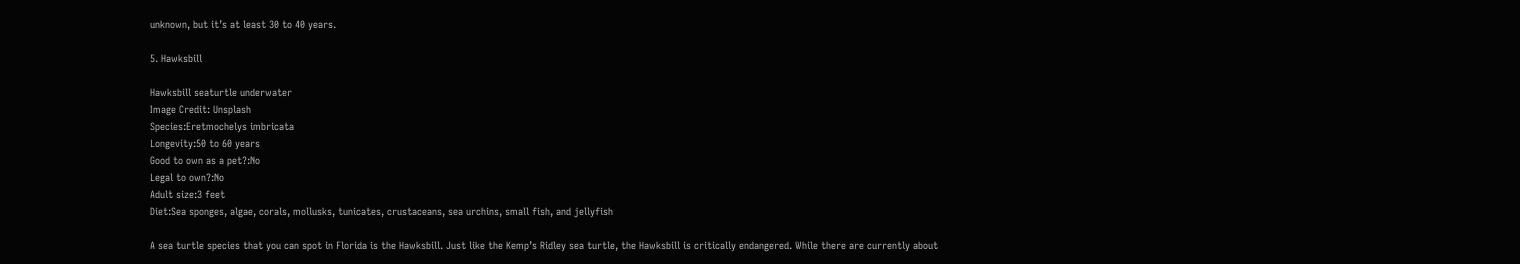unknown, but it’s at least 30 to 40 years.

5. Hawksbill

Hawksbill seaturtle underwater
Image Credit: Unsplash
Species:Eretmochelys imbricata
Longevity:50 to 60 years
Good to own as a pet?:No
Legal to own?:No
Adult size:3 feet
Diet:Sea sponges, algae, corals, mollusks, tunicates, crustaceans, sea urchins, small fish, and jellyfish

A sea turtle species that you can spot in Florida is the Hawksbill. Just like the Kemp’s Ridley sea turtle, the Hawksbill is critically endangered. While there are currently about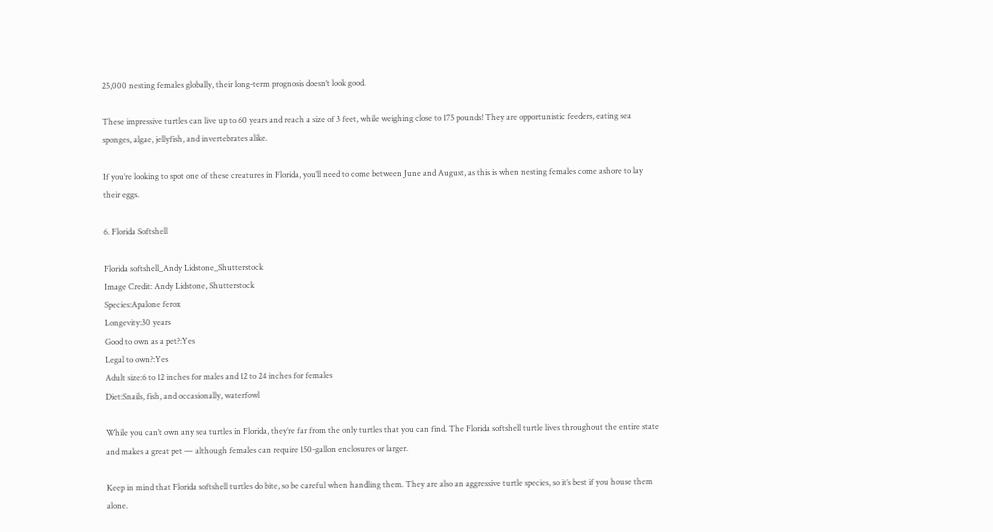25,000 nesting females globally, their long-term prognosis doesn’t look good.

These impressive turtles can live up to 60 years and reach a size of 3 feet, while weighing close to 175 pounds! They are opportunistic feeders, eating sea sponges, algae, jellyfish, and invertebrates alike.

If you’re looking to spot one of these creatures in Florida, you’ll need to come between June and August, as this is when nesting females come ashore to lay their eggs.

6. Florida Softshell

Florida softshell_Andy Lidstone_Shutterstock
Image Credit: Andy Lidstone, Shutterstock
Species:Apalone ferox
Longevity:30 years
Good to own as a pet?:Yes
Legal to own?:Yes
Adult size:6 to 12 inches for males and 12 to 24 inches for females
Diet:Snails, fish, and occasionally, waterfowl

While you can’t own any sea turtles in Florida, they’re far from the only turtles that you can find. The Florida softshell turtle lives throughout the entire state and makes a great pet — although females can require 150-gallon enclosures or larger.

Keep in mind that Florida softshell turtles do bite, so be careful when handling them. They are also an aggressive turtle species, so it’s best if you house them alone.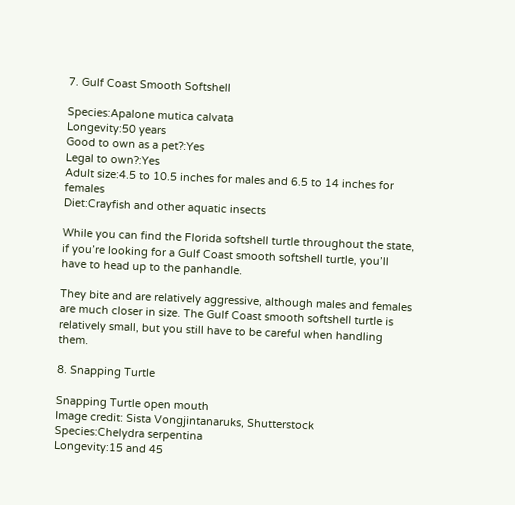7. Gulf Coast Smooth Softshell

Species:Apalone mutica calvata
Longevity:50 years
Good to own as a pet?:Yes
Legal to own?:Yes
Adult size:4.5 to 10.5 inches for males and 6.5 to 14 inches for females
Diet:Crayfish and other aquatic insects

While you can find the Florida softshell turtle throughout the state, if you’re looking for a Gulf Coast smooth softshell turtle, you’ll have to head up to the panhandle.

They bite and are relatively aggressive, although males and females are much closer in size. The Gulf Coast smooth softshell turtle is relatively small, but you still have to be careful when handling them.

8. Snapping Turtle

Snapping Turtle open mouth
Image credit: Sista Vongjintanaruks, Shutterstock
Species:Chelydra serpentina
Longevity:15 and 45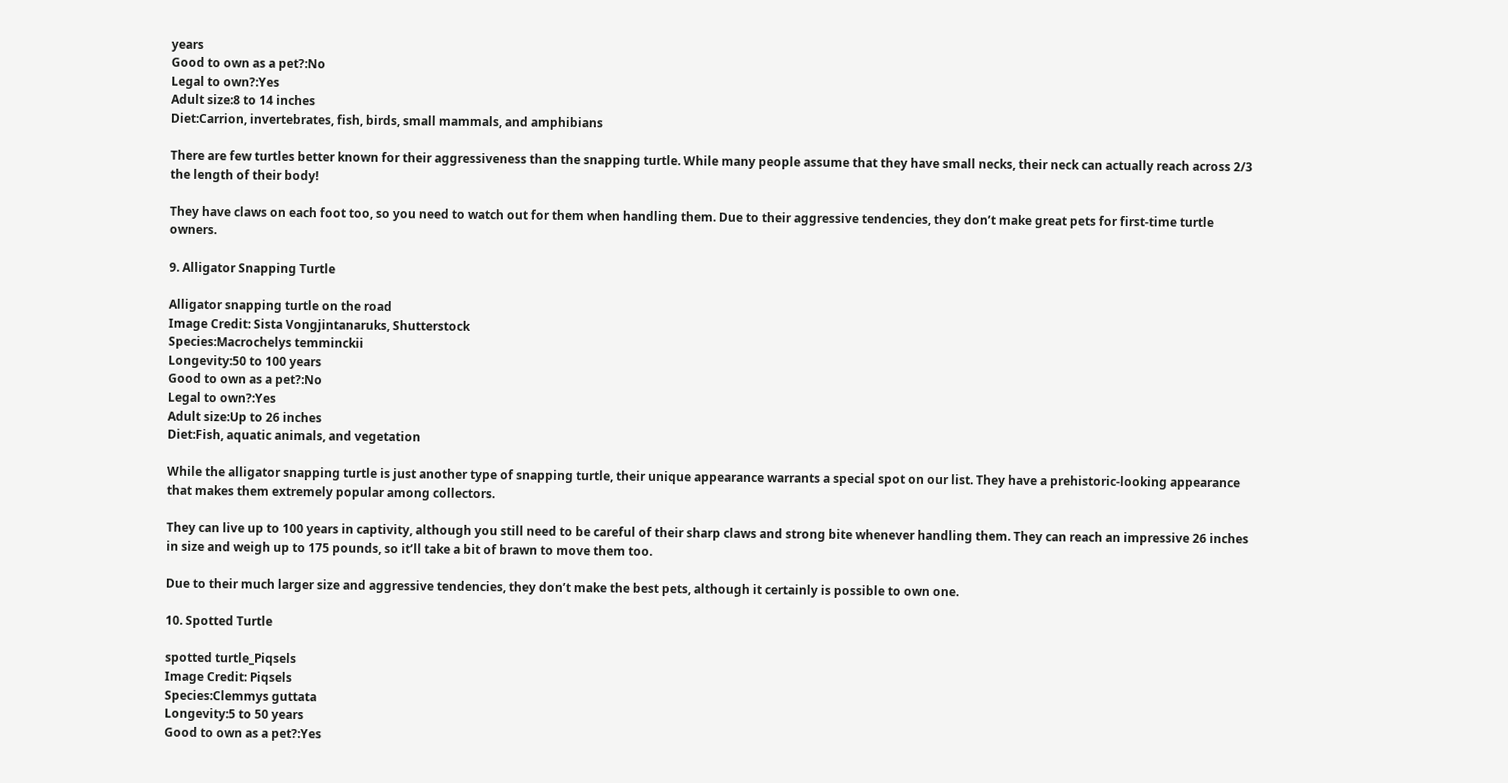years
Good to own as a pet?:No
Legal to own?:Yes
Adult size:8 to 14 inches
Diet:Carrion, invertebrates, fish, birds, small mammals, and amphibians

There are few turtles better known for their aggressiveness than the snapping turtle. While many people assume that they have small necks, their neck can actually reach across 2/3 the length of their body!

They have claws on each foot too, so you need to watch out for them when handling them. Due to their aggressive tendencies, they don’t make great pets for first-time turtle owners.

9. Alligator Snapping Turtle

Alligator snapping turtle on the road
Image Credit: Sista Vongjintanaruks, Shutterstock
Species:Macrochelys temminckii
Longevity:50 to 100 years
Good to own as a pet?:No
Legal to own?:Yes
Adult size:Up to 26 inches
Diet:Fish, aquatic animals, and vegetation

While the alligator snapping turtle is just another type of snapping turtle, their unique appearance warrants a special spot on our list. They have a prehistoric-looking appearance that makes them extremely popular among collectors.

They can live up to 100 years in captivity, although you still need to be careful of their sharp claws and strong bite whenever handling them. They can reach an impressive 26 inches in size and weigh up to 175 pounds, so it’ll take a bit of brawn to move them too.

Due to their much larger size and aggressive tendencies, they don’t make the best pets, although it certainly is possible to own one.

10. Spotted Turtle

spotted turtle_Piqsels
Image Credit: Piqsels
Species:Clemmys guttata
Longevity:5 to 50 years
Good to own as a pet?:Yes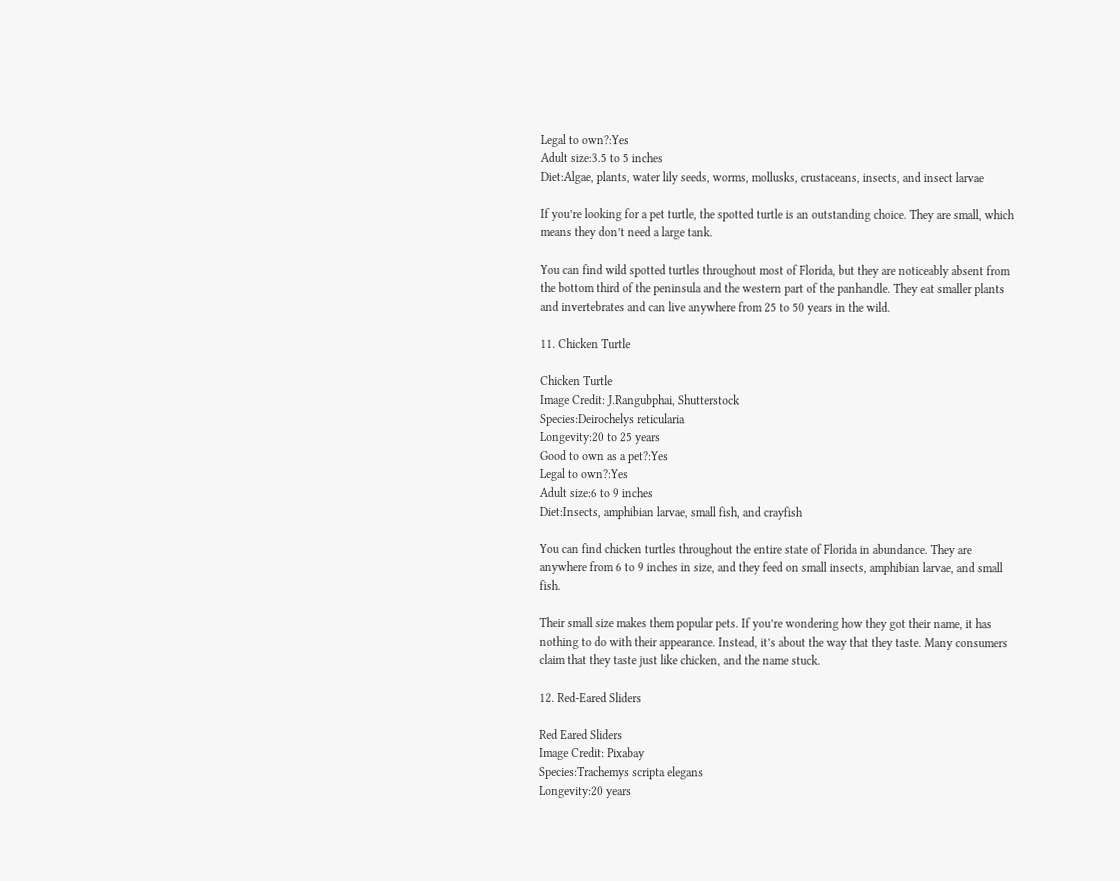Legal to own?:Yes
Adult size:3.5 to 5 inches
Diet:Algae, plants, water lily seeds, worms, mollusks, crustaceans, insects, and insect larvae

If you’re looking for a pet turtle, the spotted turtle is an outstanding choice. They are small, which means they don’t need a large tank.

You can find wild spotted turtles throughout most of Florida, but they are noticeably absent from the bottom third of the peninsula and the western part of the panhandle. They eat smaller plants and invertebrates and can live anywhere from 25 to 50 years in the wild.

11. Chicken Turtle

Chicken Turtle
Image Credit: J.Rangubphai, Shutterstock
Species:Deirochelys reticularia
Longevity:20 to 25 years
Good to own as a pet?:Yes
Legal to own?:Yes
Adult size:6 to 9 inches
Diet:Insects, amphibian larvae, small fish, and crayfish

You can find chicken turtles throughout the entire state of Florida in abundance. They are anywhere from 6 to 9 inches in size, and they feed on small insects, amphibian larvae, and small fish.

Their small size makes them popular pets. If you’re wondering how they got their name, it has nothing to do with their appearance. Instead, it’s about the way that they taste. Many consumers claim that they taste just like chicken, and the name stuck.

12. Red-Eared Sliders

Red Eared Sliders
Image Credit: Pixabay
Species:Trachemys scripta elegans
Longevity:20 years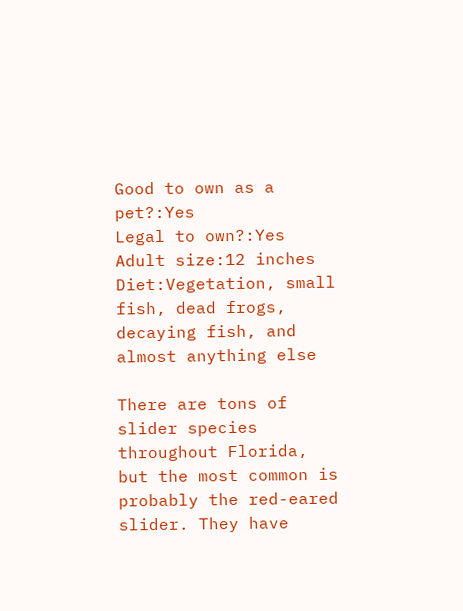Good to own as a pet?:Yes
Legal to own?:Yes
Adult size:12 inches
Diet:Vegetation, small fish, dead frogs, decaying fish, and almost anything else

There are tons of slider species throughout Florida, but the most common is probably the red-eared slider. They have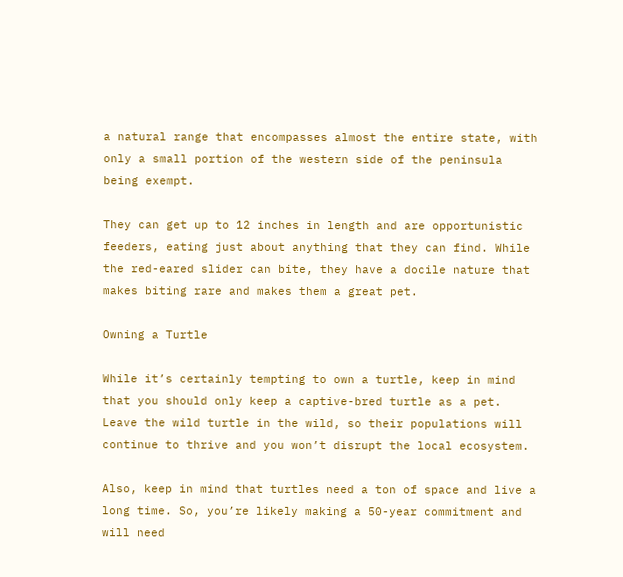a natural range that encompasses almost the entire state, with only a small portion of the western side of the peninsula being exempt.

They can get up to 12 inches in length and are opportunistic feeders, eating just about anything that they can find. While the red-eared slider can bite, they have a docile nature that makes biting rare and makes them a great pet.

Owning a Turtle

While it’s certainly tempting to own a turtle, keep in mind that you should only keep a captive-bred turtle as a pet. Leave the wild turtle in the wild, so their populations will continue to thrive and you won’t disrupt the local ecosystem.

Also, keep in mind that turtles need a ton of space and live a long time. So, you’re likely making a 50-year commitment and will need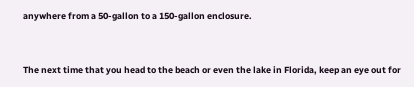anywhere from a 50-gallon to a 150-gallon enclosure.



The next time that you head to the beach or even the lake in Florida, keep an eye out for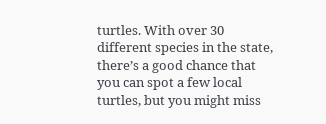turtles. With over 30 different species in the state, there’s a good chance that you can spot a few local turtles, but you might miss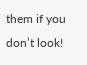them if you don’t look!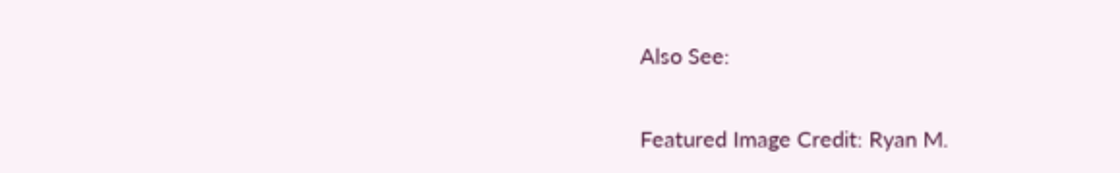Also See:

Featured Image Credit: Ryan M.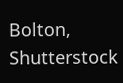Bolton, Shutterstock